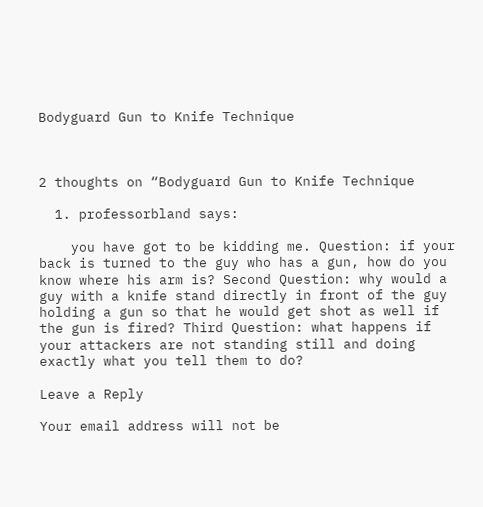Bodyguard Gun to Knife Technique



2 thoughts on “Bodyguard Gun to Knife Technique

  1. professorbland says:

    you have got to be kidding me. Question: if your back is turned to the guy who has a gun, how do you know where his arm is? Second Question: why would a guy with a knife stand directly in front of the guy holding a gun so that he would get shot as well if the gun is fired? Third Question: what happens if your attackers are not standing still and doing exactly what you tell them to do?

Leave a Reply

Your email address will not be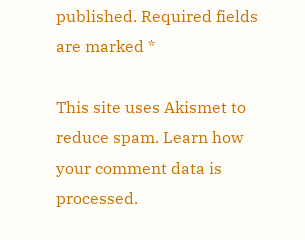published. Required fields are marked *

This site uses Akismet to reduce spam. Learn how your comment data is processed.